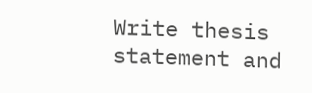Write thesis statement and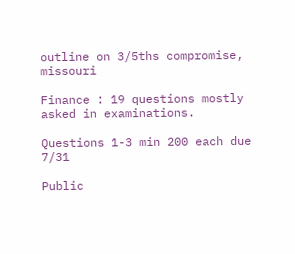outline on 3/5ths compromise, missouri

Finance : 19 questions mostly asked in examinations.

Questions 1-3 min 200 each due 7/31

Public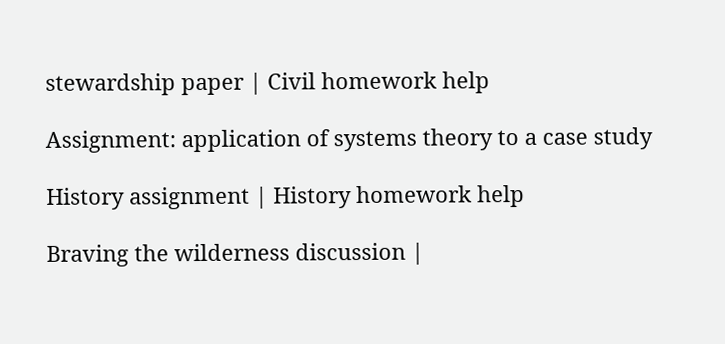stewardship paper | Civil homework help

Assignment: application of systems theory to a case study

History assignment | History homework help

Braving the wilderness discussion |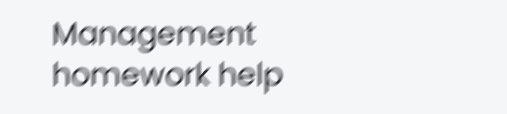Management homework help